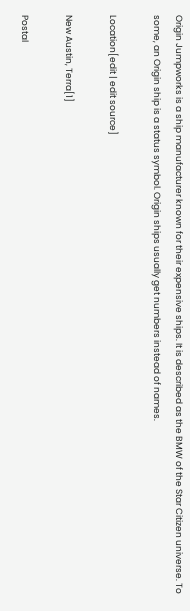Origin Jumpworks is a ship manufacturer known for their expensive ships. It is described as the BMW of the Star Citizen universe. To some, an Origin ship is a status symbol. Origin ships usually get numbers instead of names.

Location[edit | edit source]

New Austin, Terra[1]

Postal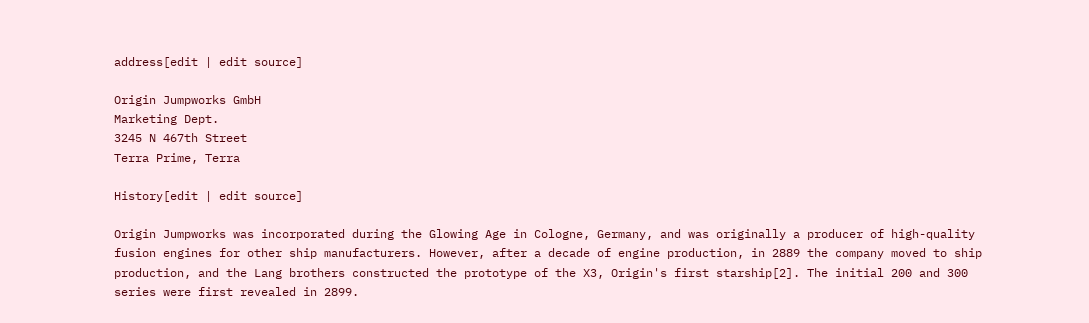address[edit | edit source]

Origin Jumpworks GmbH
Marketing Dept.
3245 N 467th Street
Terra Prime, Terra

History[edit | edit source]

Origin Jumpworks was incorporated during the Glowing Age in Cologne, Germany, and was originally a producer of high-quality fusion engines for other ship manufacturers. However, after a decade of engine production, in 2889 the company moved to ship production, and the Lang brothers constructed the prototype of the X3, Origin's first starship[2]. The initial 200 and 300 series were first revealed in 2899.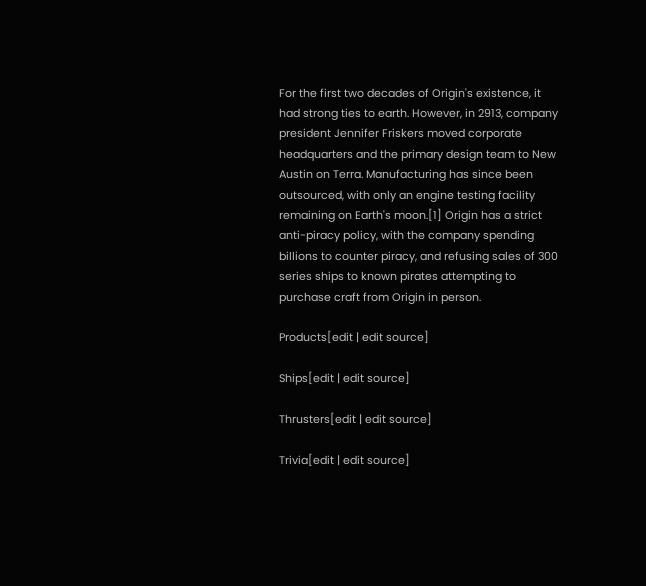For the first two decades of Origin's existence, it had strong ties to earth. However, in 2913, company president Jennifer Friskers moved corporate headquarters and the primary design team to New Austin on Terra. Manufacturing has since been outsourced, with only an engine testing facility remaining on Earth's moon.[1] Origin has a strict anti-piracy policy, with the company spending billions to counter piracy, and refusing sales of 300 series ships to known pirates attempting to purchase craft from Origin in person.

Products[edit | edit source]

Ships[edit | edit source]

Thrusters[edit | edit source]

Trivia[edit | edit source]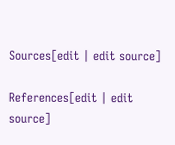Sources[edit | edit source]

References[edit | edit source]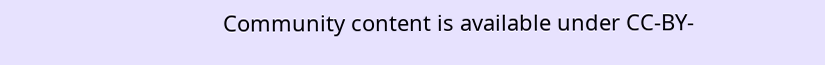Community content is available under CC-BY-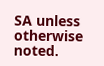SA unless otherwise noted.